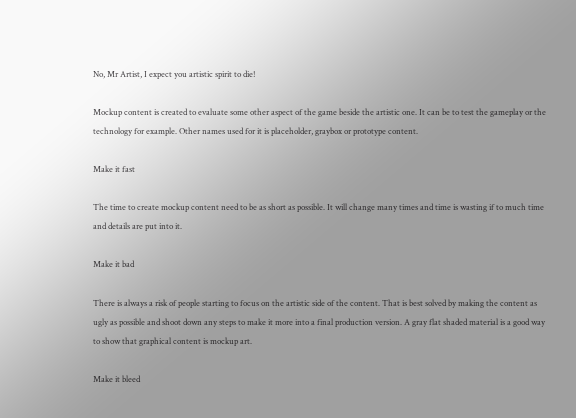No, Mr Artist, I expect you artistic spirit to die!

Mockup content is created to evaluate some other aspect of the game beside the artistic one. It can be to test the gameplay or the technology for example. Other names used for it is placeholder, graybox or prototype content.

Make it fast

The time to create mockup content need to be as short as possible. It will change many times and time is wasting if to much time and details are put into it.

Make it bad

There is always a risk of people starting to focus on the artistic side of the content. That is best solved by making the content as ugly as possible and shoot down any steps to make it more into a final production version. A gray flat shaded material is a good way to show that graphical content is mockup art.

Make it bleed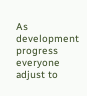As development progress everyone adjust to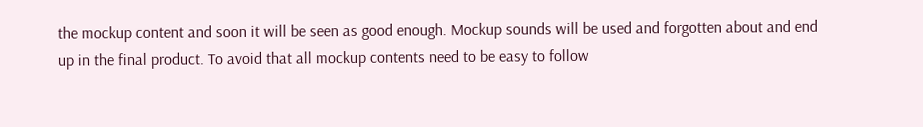the mockup content and soon it will be seen as good enough. Mockup sounds will be used and forgotten about and end up in the final product. To avoid that all mockup contents need to be easy to follow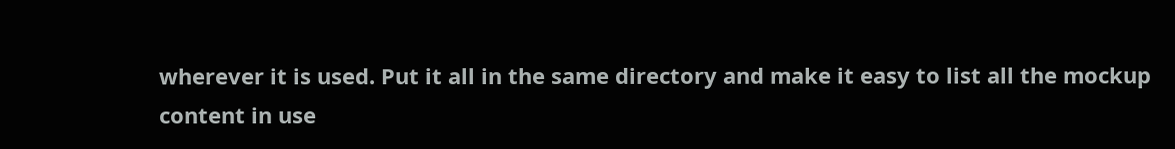wherever it is used. Put it all in the same directory and make it easy to list all the mockup content in use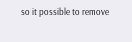so it possible to remove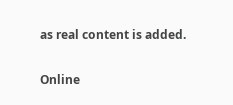as real content is added.

Online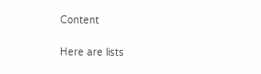Content

Here are lists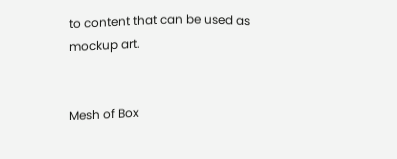to content that can be used as mockup art.


Mesh of Box